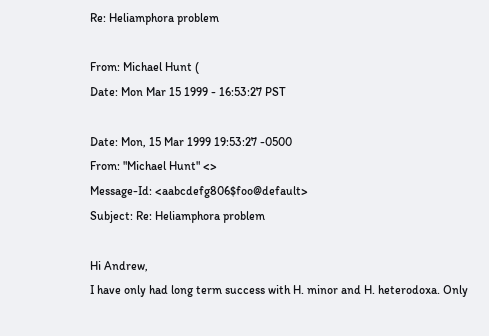Re: Heliamphora problem

From: Michael Hunt (
Date: Mon Mar 15 1999 - 16:53:27 PST

Date: Mon, 15 Mar 1999 19:53:27 -0500
From: "Michael Hunt" <>
Message-Id: <aabcdefg806$foo@default>
Subject: Re: Heliamphora problem

Hi Andrew,
I have only had long term success with H. minor and H. heterodoxa. Only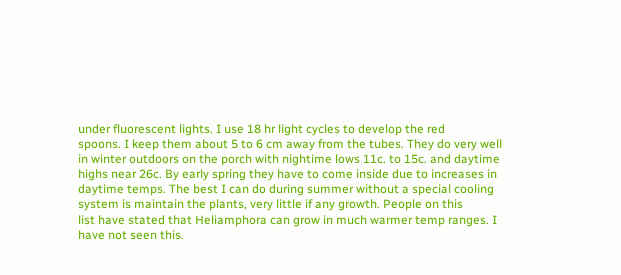under fluorescent lights. I use 18 hr light cycles to develop the red
spoons. I keep them about 5 to 6 cm away from the tubes. They do very well
in winter outdoors on the porch with nightime lows 11c. to 15c. and daytime
highs near 26c. By early spring they have to come inside due to increases in
daytime temps. The best I can do during summer without a special cooling
system is maintain the plants, very little if any growth. People on this
list have stated that Heliamphora can grow in much warmer temp ranges. I
have not seen this.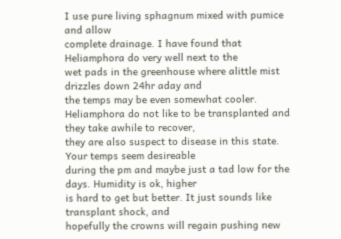I use pure living sphagnum mixed with pumice and allow
complete drainage. I have found that Heliamphora do very well next to the
wet pads in the greenhouse where alittle mist drizzles down 24hr aday and
the temps may be even somewhat cooler.
Heliamphora do not like to be transplanted and they take awhile to recover,
they are also suspect to disease in this state. Your temps seem desireable
during the pm and maybe just a tad low for the days. Humidity is ok, higher
is hard to get but better. It just sounds like transplant shock, and
hopefully the crowns will regain pushing new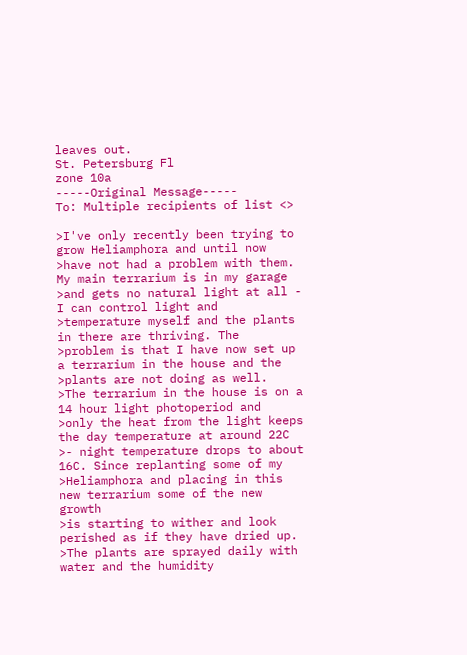leaves out.
St. Petersburg Fl
zone 10a
-----Original Message-----
To: Multiple recipients of list <>

>I've only recently been trying to grow Heliamphora and until now
>have not had a problem with them. My main terrarium is in my garage
>and gets no natural light at all - I can control light and
>temperature myself and the plants in there are thriving. The
>problem is that I have now set up a terrarium in the house and the
>plants are not doing as well.
>The terrarium in the house is on a 14 hour light photoperiod and
>only the heat from the light keeps the day temperature at around 22C
>- night temperature drops to about 16C. Since replanting some of my
>Heliamphora and placing in this new terrarium some of the new growth
>is starting to wither and look perished as if they have dried up.
>The plants are sprayed daily with water and the humidity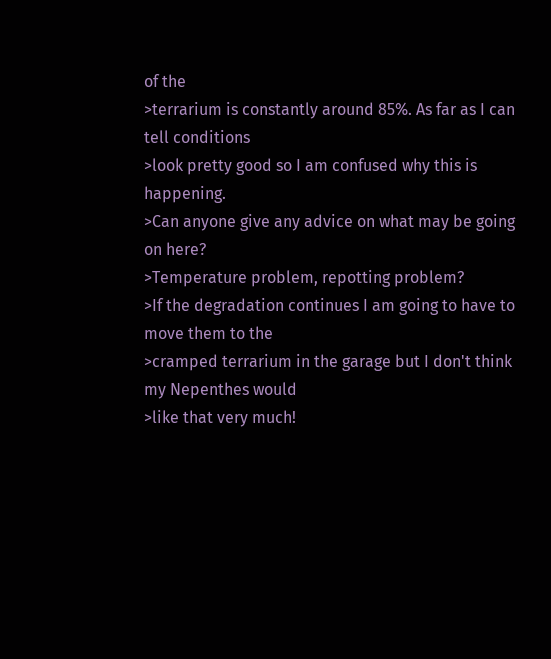of the
>terrarium is constantly around 85%. As far as I can tell conditions
>look pretty good so I am confused why this is happening.
>Can anyone give any advice on what may be going on here?
>Temperature problem, repotting problem?
>If the degradation continues I am going to have to move them to the
>cramped terrarium in the garage but I don't think my Nepenthes would
>like that very much!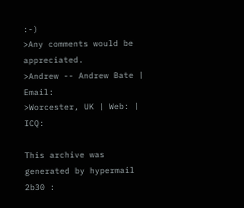:-)
>Any comments would be appreciated.
>Andrew -- Andrew Bate | Email:
>Worcester, UK | Web: | ICQ:

This archive was generated by hypermail 2b30 :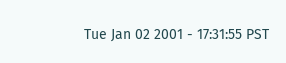Tue Jan 02 2001 - 17:31:55 PST